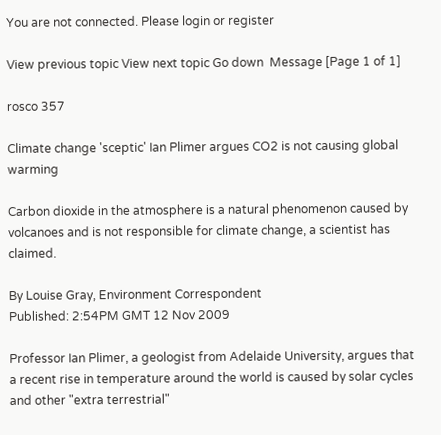You are not connected. Please login or register

View previous topic View next topic Go down  Message [Page 1 of 1]

rosco 357

Climate change 'sceptic' Ian Plimer argues CO2 is not causing global warming

Carbon dioxide in the atmosphere is a natural phenomenon caused by volcanoes and is not responsible for climate change, a scientist has claimed.

By Louise Gray, Environment Correspondent
Published: 2:54PM GMT 12 Nov 2009

Professor Ian Plimer, a geologist from Adelaide University, argues that a recent rise in temperature around the world is caused by solar cycles and other "extra terrestrial"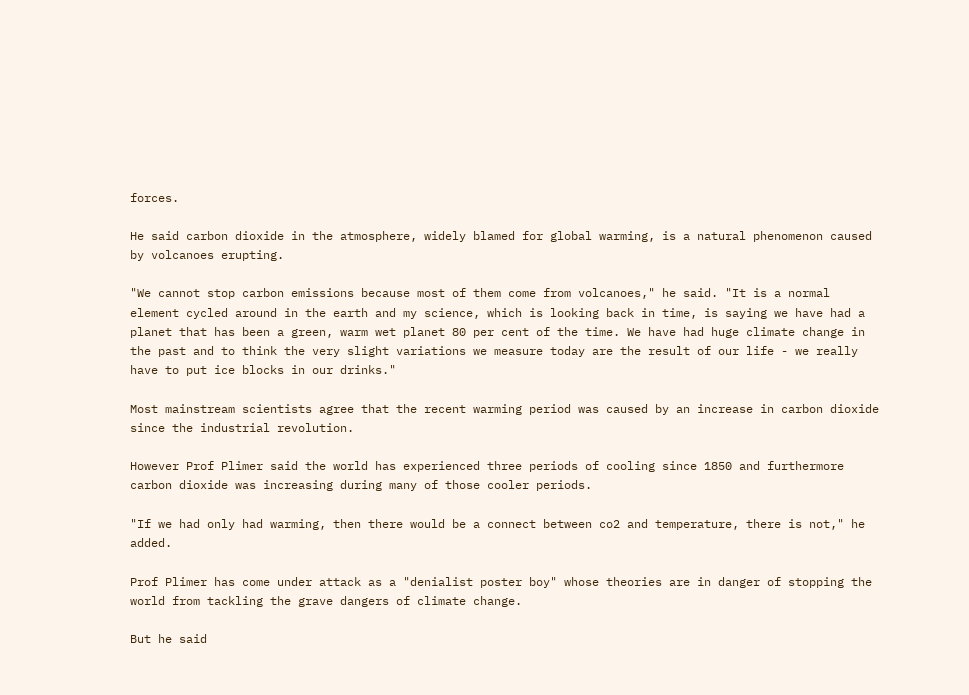forces.

He said carbon dioxide in the atmosphere, widely blamed for global warming, is a natural phenomenon caused by volcanoes erupting.

"We cannot stop carbon emissions because most of them come from volcanoes," he said. "It is a normal element cycled around in the earth and my science, which is looking back in time, is saying we have had a planet that has been a green, warm wet planet 80 per cent of the time. We have had huge climate change in the past and to think the very slight variations we measure today are the result of our life - we really have to put ice blocks in our drinks."

Most mainstream scientists agree that the recent warming period was caused by an increase in carbon dioxide since the industrial revolution.

However Prof Plimer said the world has experienced three periods of cooling since 1850 and furthermore carbon dioxide was increasing during many of those cooler periods.

"If we had only had warming, then there would be a connect between co2 and temperature, there is not," he added.

Prof Plimer has come under attack as a "denialist poster boy" whose theories are in danger of stopping the world from tackling the grave dangers of climate change.

But he said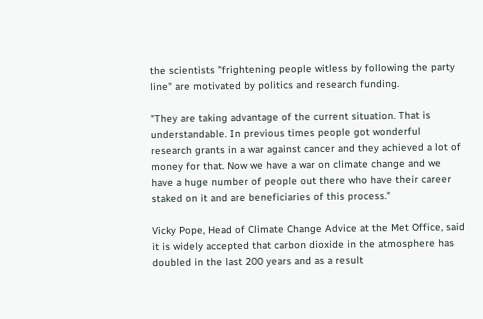the scientists "frightening people witless by following the party line" are motivated by politics and research funding.

"They are taking advantage of the current situation. That is understandable. In previous times people got wonderful research grants in a war against cancer and they achieved a lot of money for that. Now we have a war on climate change and we have a huge number of people out there who have their career staked on it and are beneficiaries of this process."

Vicky Pope, Head of Climate Change Advice at the Met Office, said it is widely accepted that carbon dioxide in the atmosphere has doubled in the last 200 years and as a result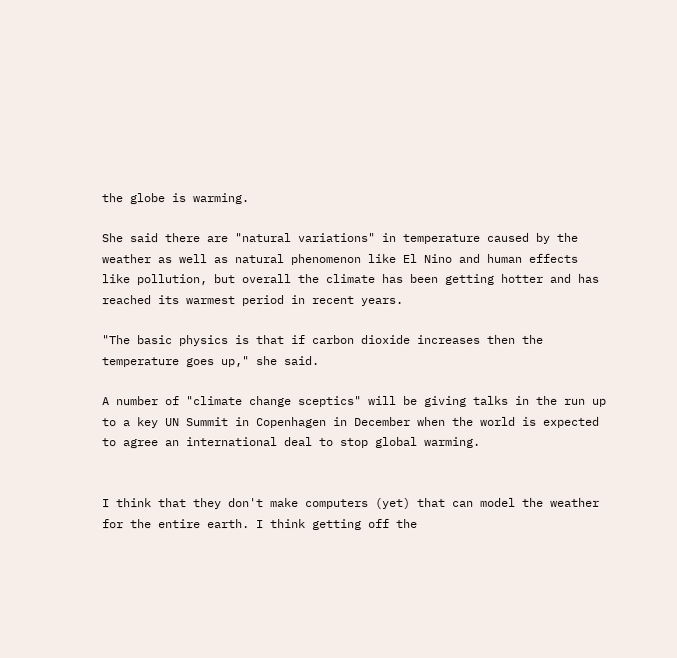the globe is warming.

She said there are "natural variations" in temperature caused by the weather as well as natural phenomenon like El Nino and human effects like pollution, but overall the climate has been getting hotter and has reached its warmest period in recent years.

"The basic physics is that if carbon dioxide increases then the temperature goes up," she said.

A number of "climate change sceptics" will be giving talks in the run up to a key UN Summit in Copenhagen in December when the world is expected to agree an international deal to stop global warming.


I think that they don't make computers (yet) that can model the weather for the entire earth. I think getting off the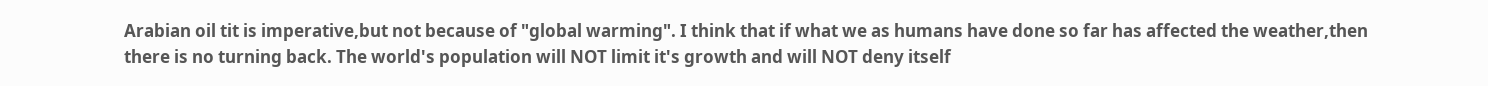Arabian oil tit is imperative,but not because of "global warming". I think that if what we as humans have done so far has affected the weather,then there is no turning back. The world's population will NOT limit it's growth and will NOT deny itself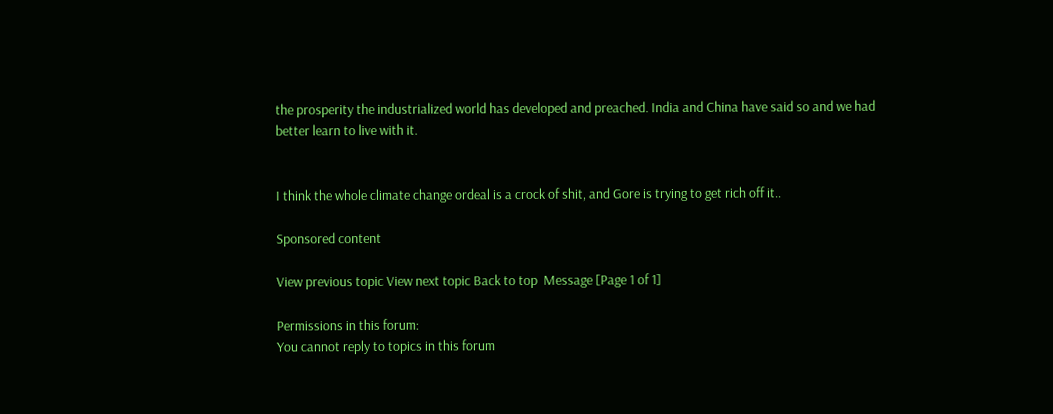the prosperity the industrialized world has developed and preached. India and China have said so and we had better learn to live with it.


I think the whole climate change ordeal is a crock of shit, and Gore is trying to get rich off it..

Sponsored content

View previous topic View next topic Back to top  Message [Page 1 of 1]

Permissions in this forum:
You cannot reply to topics in this forum